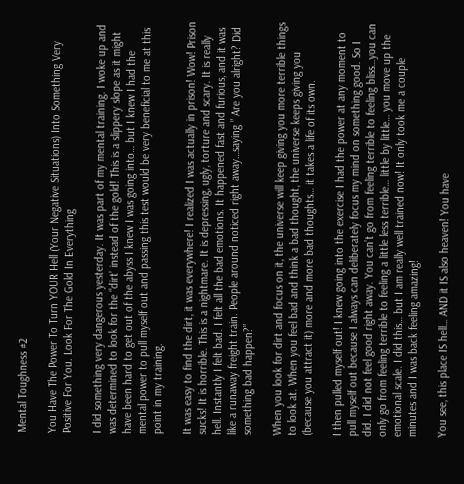Mental Toughness #2

You Have The Power To Turn YOUR Hell (Your Negative Situations) Into Something Very Positive For You. Look For The Gold In Everything

I did something very dangerous yesterday. It was part of my mental training. I woke up and was determined to look for the “dirt’ instead of the gold! This is a slippery slope as it might have been hard to get out of the abyss I knew I was going into… but I knew I had the mental power to pull myself out and passing this test would be very beneficial to me at this point in my training.

It was easy to find the dirt, it was everywhere! I realized I was actually in prison! Wow! Prison sucks! It is horrible. This is a nightmare. It is depressing, ugly, torture and scary. It is really hell. Instantly I felt bad. I felt all the bad emotions. It happened fast and furious, and it was like a runaway freight train. People around noticed right away…saying ” Are you alright? Did something bad happen?”

When you look for dirt and focus on it, the universe will keep giving you more terrible things to look at. When you feel bad and think a bad thought, the universe keeps giving you (because you attract it) more and more bad thoughts… it takes a life of its own.

I then pulled myself out! I knew going into the exercise I had the power at any moment to pull myself out because I always can deliberately focus my mind on something good. So I did. I did not feel good right away. You can’t go from feeling terrible to feeling bliss…you can only go from feeling terrible to feeling a little less terrible… little by little… you move up the emotional scale. I did this… but I am really well trained now! It only took me a couple minutes and I was back feeling amazing!

You see, this place IS hell… AND it IS also heaven! You have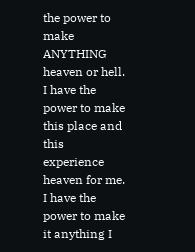the power to make ANYTHING heaven or hell. I have the power to make this place and this experience heaven for me. I have the power to make it anything I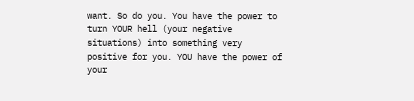want. So do you. You have the power to turn YOUR hell (your negative situations) into something very positive for you. YOU have the power of your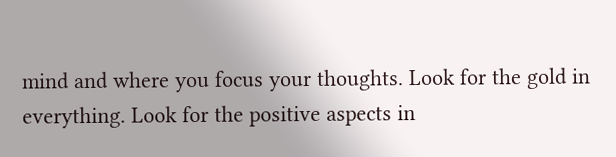mind and where you focus your thoughts. Look for the gold in everything. Look for the positive aspects in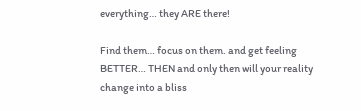everything… they ARE there!

Find them… focus on them. and get feeling BETTER… THEN and only then will your reality change into a bliss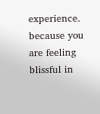experience. because you are feeling blissful in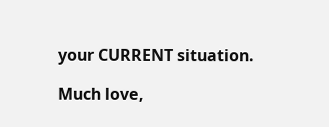your CURRENT situation.

Much love,